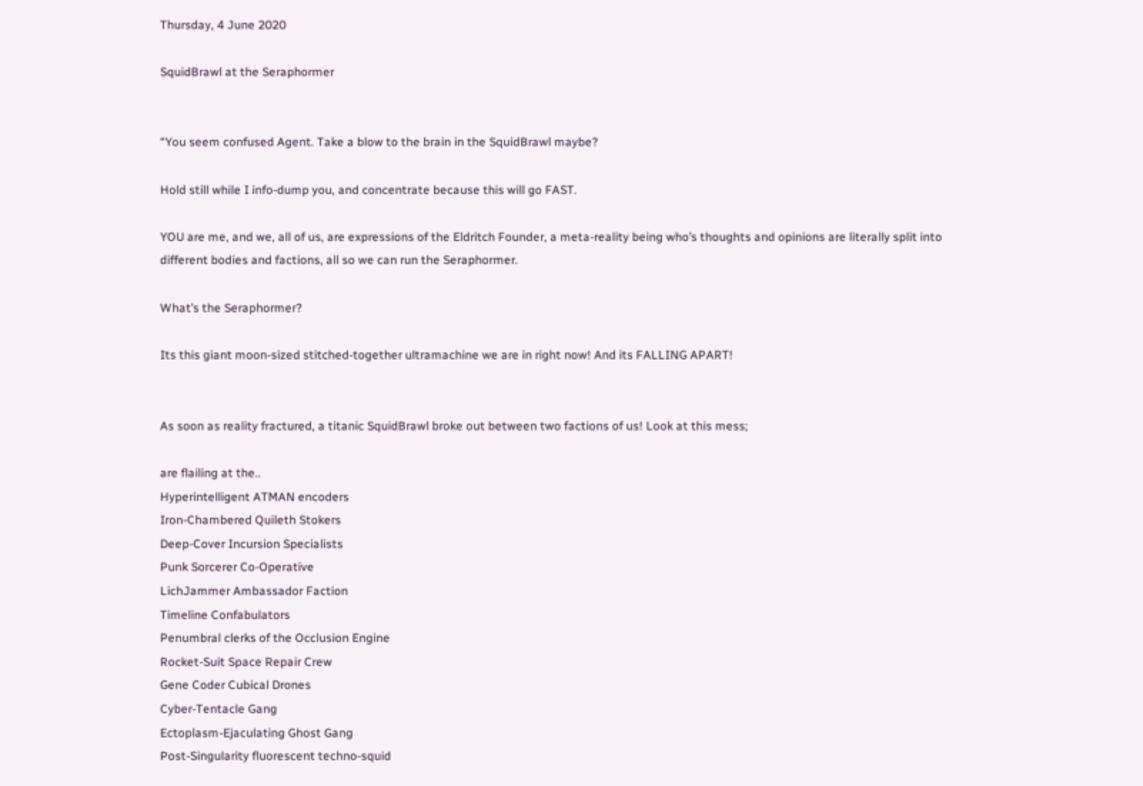Thursday, 4 June 2020

SquidBrawl at the Seraphormer


“You seem confused Agent. Take a blow to the brain in the SquidBrawl maybe?

Hold still while I info-dump you, and concentrate because this will go FAST.

YOU are me, and we, all of us, are expressions of the Eldritch Founder, a meta-reality being who’s thoughts and opinions are literally split into different bodies and factions, all so we can run the Seraphormer.

What’s the Seraphormer?

Its this giant moon-sized stitched-together ultramachine we are in right now! And its FALLING APART!


As soon as reality fractured, a titanic SquidBrawl broke out between two factions of us! Look at this mess;

are flailing at the..
Hyperintelligent ATMAN encoders
Iron-Chambered Quileth Stokers
Deep-Cover Incursion Specialists
Punk Sorcerer Co-Operative
LichJammer Ambassador Faction
Timeline Confabulators
Penumbral clerks of the Occlusion Engine
Rocket-Suit Space Repair Crew
Gene Coder Cubical Drones
Cyber-Tentacle Gang
Ectoplasm-Ejaculating Ghost Gang
Post-Singularity fluorescent techno-squid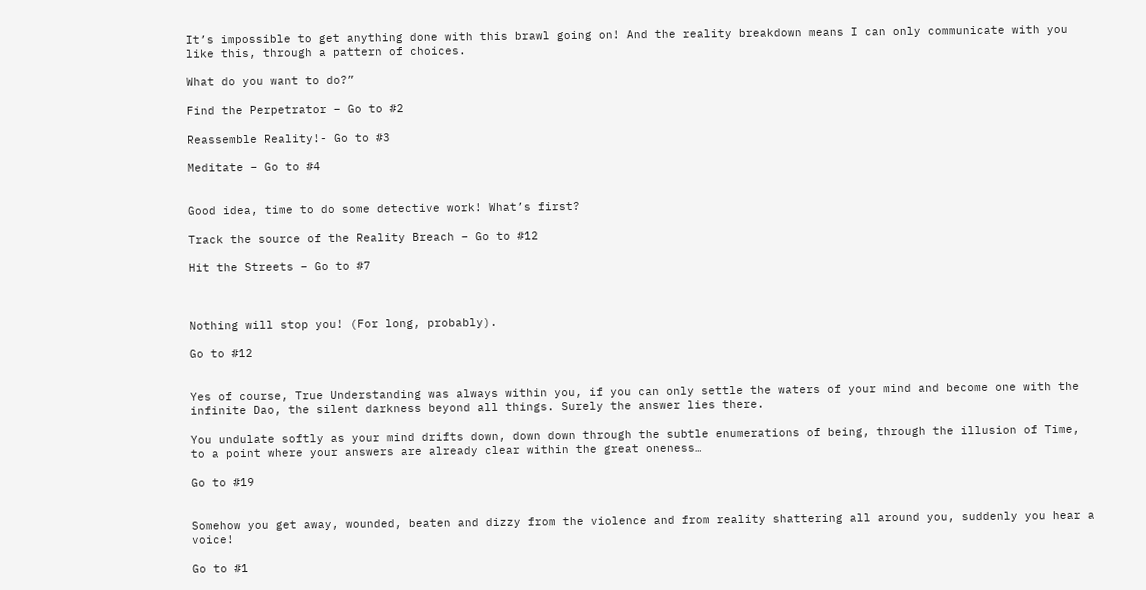It’s impossible to get anything done with this brawl going on! And the reality breakdown means I can only communicate with you like this, through a pattern of choices.

What do you want to do?”

Find the Perpetrator – Go to #2

Reassemble Reality!- Go to #3

Meditate – Go to #4


Good idea, time to do some detective work! What’s first?

Track the source of the Reality Breach – Go to #12

Hit the Streets – Go to #7



Nothing will stop you! (For long, probably).

Go to #12


Yes of course, True Understanding was always within you, if you can only settle the waters of your mind and become one with the infinite Dao, the silent darkness beyond all things. Surely the answer lies there.

You undulate softly as your mind drifts down, down down through the subtle enumerations of being, through the illusion of Time, to a point where your answers are already clear within the great oneness…

Go to #19


Somehow you get away, wounded, beaten and dizzy from the violence and from reality shattering all around you, suddenly you hear a voice!

Go to #1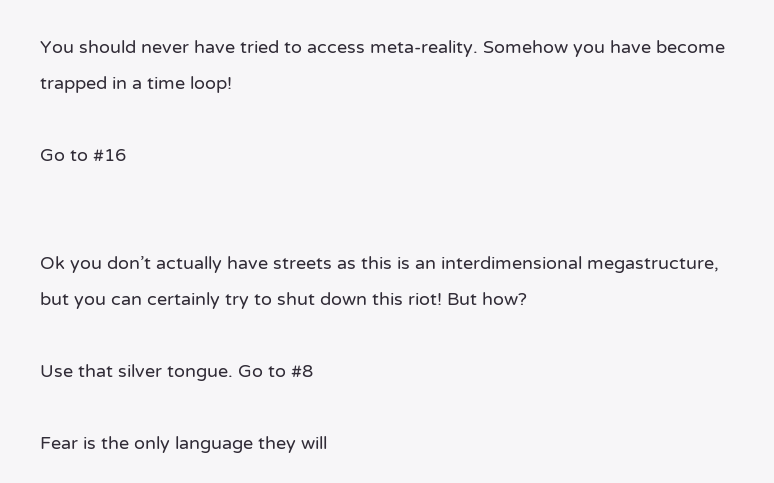You should never have tried to access meta-reality. Somehow you have become trapped in a time loop!

Go to #16


Ok you don’t actually have streets as this is an interdimensional megastructure, but you can certainly try to shut down this riot! But how?

Use that silver tongue. Go to #8

Fear is the only language they will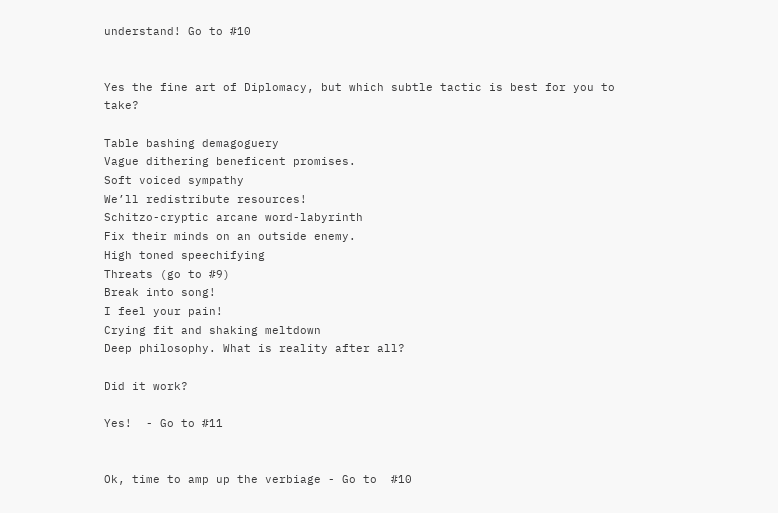understand! Go to #10


Yes the fine art of Diplomacy, but which subtle tactic is best for you to take?

Table bashing demagoguery
Vague dithering beneficent promises.
Soft voiced sympathy
We’ll redistribute resources!
Schitzo-cryptic arcane word-labyrinth
Fix their minds on an outside enemy.
High toned speechifying
Threats (go to #9)
Break into song!
I feel your pain!
Crying fit and shaking meltdown
Deep philosophy. What is reality after all?

Did it work?

Yes!  - Go to #11


Ok, time to amp up the verbiage - Go to  #10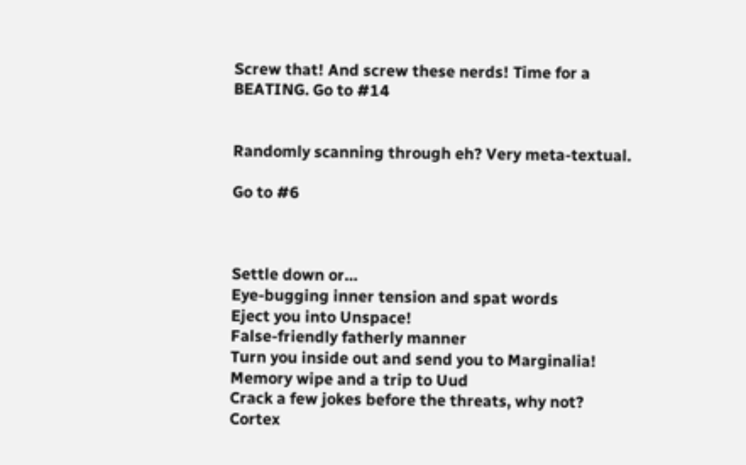Screw that! And screw these nerds! Time for a BEATING. Go to #14


Randomly scanning through eh? Very meta-textual.

Go to #6



Settle down or…
Eye-bugging inner tension and spat words
Eject you into Unspace!
False-friendly fatherly manner
Turn you inside out and send you to Marginalia!
Memory wipe and a trip to Uud
Crack a few jokes before the threats, why not?
Cortex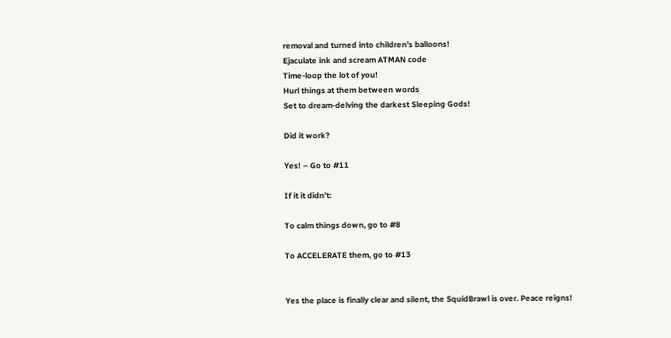removal and turned into children’s balloons!
Ejaculate ink and scream ATMAN code
Time-loop the lot of you!
Hurl things at them between words
Set to dream-delving the darkest Sleeping Gods!

Did it work?

Yes! – Go to #11

If it it didn’t:

To calm things down, go to #8

To ACCELERATE them, go to #13


Yes the place is finally clear and silent, the SquidBrawl is over. Peace reigns!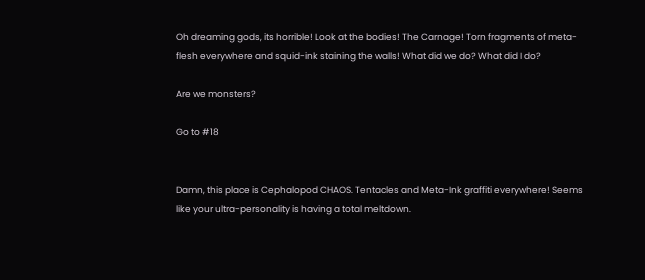Oh dreaming gods, its horrible! Look at the bodies! The Carnage! Torn fragments of meta-flesh everywhere and squid-ink staining the walls! What did we do? What did I do?

Are we monsters?

Go to #18


Damn, this place is Cephalopod CHAOS. Tentacles and Meta-Ink graffiti everywhere! Seems like your ultra-personality is having a total meltdown.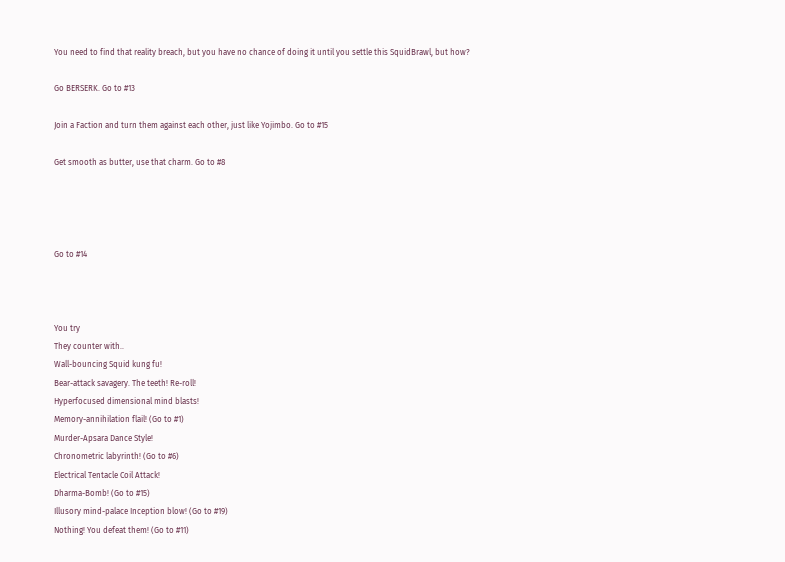You need to find that reality breach, but you have no chance of doing it until you settle this SquidBrawl, but how?

Go BERSERK. Go to #13

Join a Faction and turn them against each other, just like Yojimbo. Go to #15

Get smooth as butter, use that charm. Go to #8




Go to #14



You try
They counter with..
Wall-bouncing Squid kung fu!
Bear-attack savagery. The teeth! Re-roll!
Hyperfocused dimensional mind blasts!
Memory-annihilation flail! (Go to #1)
Murder-Apsara Dance Style!
Chronometric labyrinth! (Go to #6)
Electrical Tentacle Coil Attack!
Dharma-Bomb! (Go to #15)
Illusory mind-palace Inception blow! (Go to #19)
Nothing! You defeat them! (Go to #11)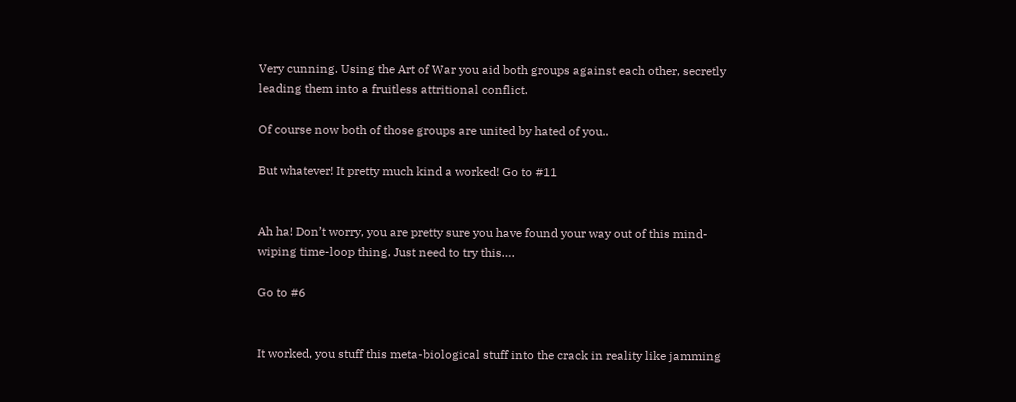Very cunning. Using the Art of War you aid both groups against each other, secretly leading them into a fruitless attritional conflict.

Of course now both of those groups are united by hated of you..

But whatever! It pretty much kind a worked! Go to #11


Ah ha! Don’t worry, you are pretty sure you have found your way out of this mind-wiping time-loop thing. Just need to try this….

Go to #6


It worked, you stuff this meta-biological stuff into the crack in reality like jamming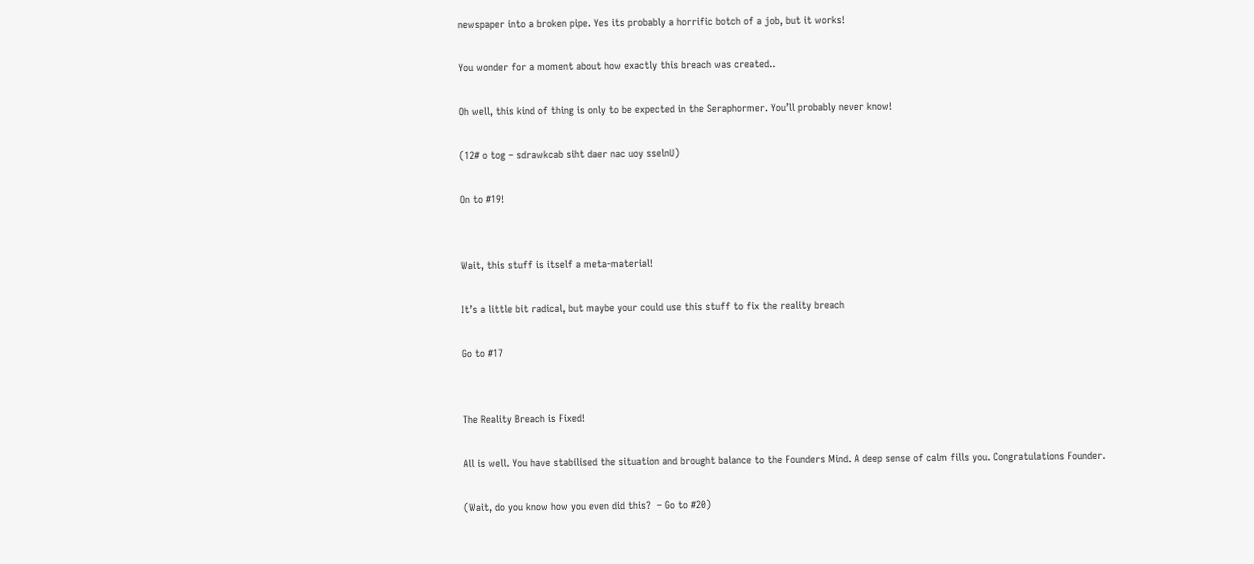newspaper into a broken pipe. Yes its probably a horrific botch of a job, but it works!

You wonder for a moment about how exactly this breach was created..

Oh well, this kind of thing is only to be expected in the Seraphormer. You’ll probably never know!

(12# o tog – sdrawkcab siht daer nac uoy sselnU)

On to #19!


Wait, this stuff is itself a meta-material!

It’s a little bit radical, but maybe your could use this stuff to fix the reality breach

Go to #17


The Reality Breach is Fixed!

All is well. You have stabilised the situation and brought balance to the Founders Mind. A deep sense of calm fills you. Congratulations Founder.

(Wait, do you know how you even did this?  – Go to #20)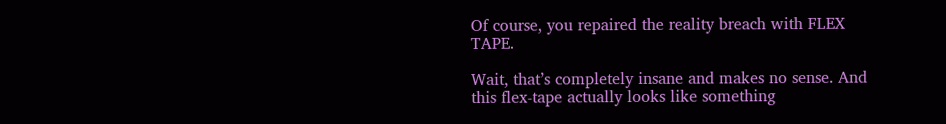Of course, you repaired the reality breach with FLEX TAPE.

Wait, that’s completely insane and makes no sense. And this flex-tape actually looks like something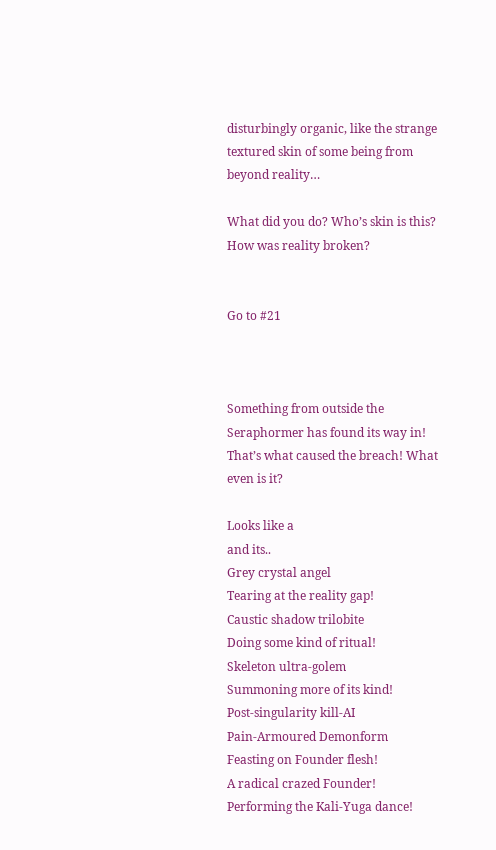disturbingly organic, like the strange textured skin of some being from beyond reality…

What did you do? Who’s skin is this? How was reality broken?


Go to #21



Something from outside the Seraphormer has found its way in! That’s what caused the breach! What even is it?

Looks like a
and its..
Grey crystal angel
Tearing at the reality gap!
Caustic shadow trilobite
Doing some kind of ritual!
Skeleton ultra-golem
Summoning more of its kind!
Post-singularity kill-AI
Pain-Armoured Demonform
Feasting on Founder flesh!
A radical crazed Founder!
Performing the Kali-Yuga dance!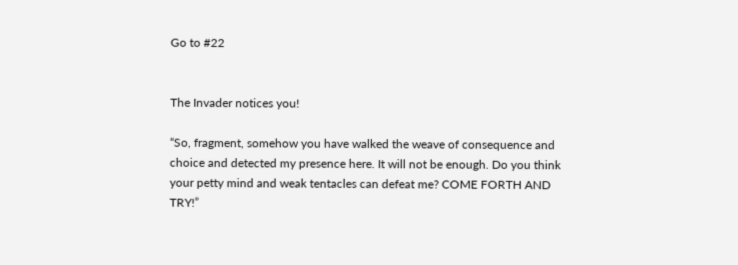Go to #22


The Invader notices you!

“So, fragment, somehow you have walked the weave of consequence and choice and detected my presence here. It will not be enough. Do you think your petty mind and weak tentacles can defeat me? COME FORTH AND TRY!”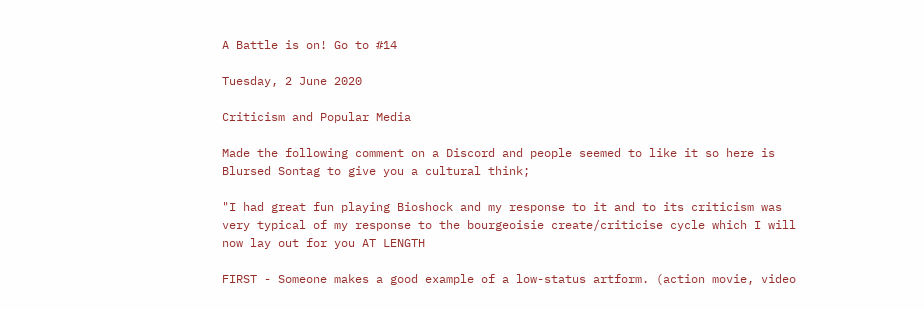A Battle is on! Go to #14

Tuesday, 2 June 2020

Criticism and Popular Media

Made the following comment on a Discord and people seemed to like it so here is Blursed Sontag to give you a cultural think;

"I had great fun playing Bioshock and my response to it and to its criticism was very typical of my response to the bourgeoisie create/criticise cycle which I will now lay out for you AT LENGTH

FIRST - Someone makes a good example of a low-status artform. (action movie, video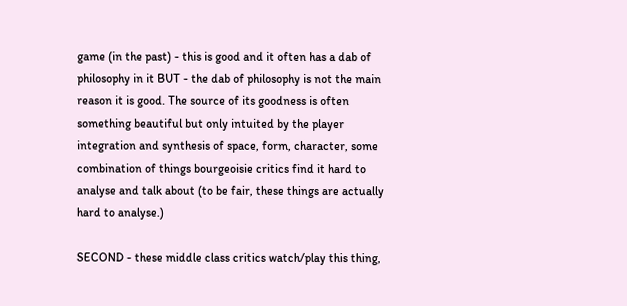game (in the past) - this is good and it often has a dab of philosophy in it BUT - the dab of philosophy is not the main reason it is good. The source of its goodness is often something beautiful but only intuited by the player integration and synthesis of space, form, character, some combination of things bourgeoisie critics find it hard to analyse and talk about (to be fair, these things are actually hard to analyse.)

SECOND - these middle class critics watch/play this thing,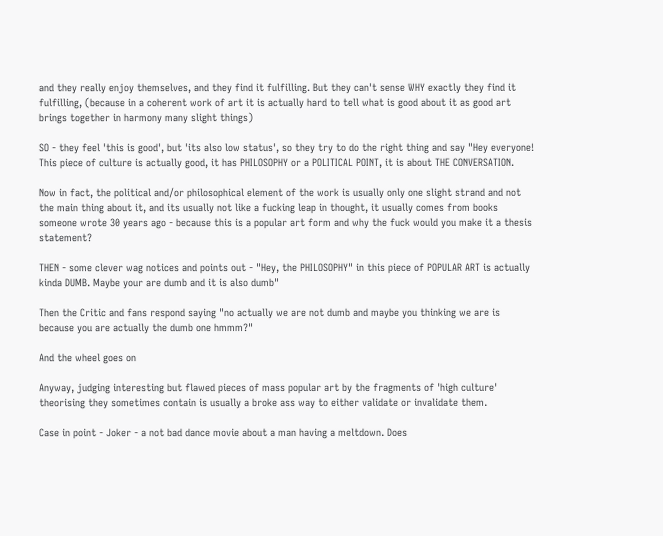and they really enjoy themselves, and they find it fulfilling. But they can't sense WHY exactly they find it fulfilling, (because in a coherent work of art it is actually hard to tell what is good about it as good art brings together in harmony many slight things)

SO - they feel 'this is good', but 'its also low status', so they try to do the right thing and say "Hey everyone! This piece of culture is actually good, it has PHILOSOPHY or a POLITICAL POINT, it is about THE CONVERSATION.

Now in fact, the political and/or philosophical element of the work is usually only one slight strand and not the main thing about it, and its usually not like a fucking leap in thought, it usually comes from books someone wrote 30 years ago - because this is a popular art form and why the fuck would you make it a thesis statement?

THEN - some clever wag notices and points out - "Hey, the PHILOSOPHY" in this piece of POPULAR ART is actually kinda DUMB. Maybe your are dumb and it is also dumb"

Then the Critic and fans respond saying "no actually we are not dumb and maybe you thinking we are is because you are actually the dumb one hmmm?"

And the wheel goes on

Anyway, judging interesting but flawed pieces of mass popular art by the fragments of 'high culture' theorising they sometimes contain is usually a broke ass way to either validate or invalidate them.

Case in point - Joker - a not bad dance movie about a man having a meltdown. Does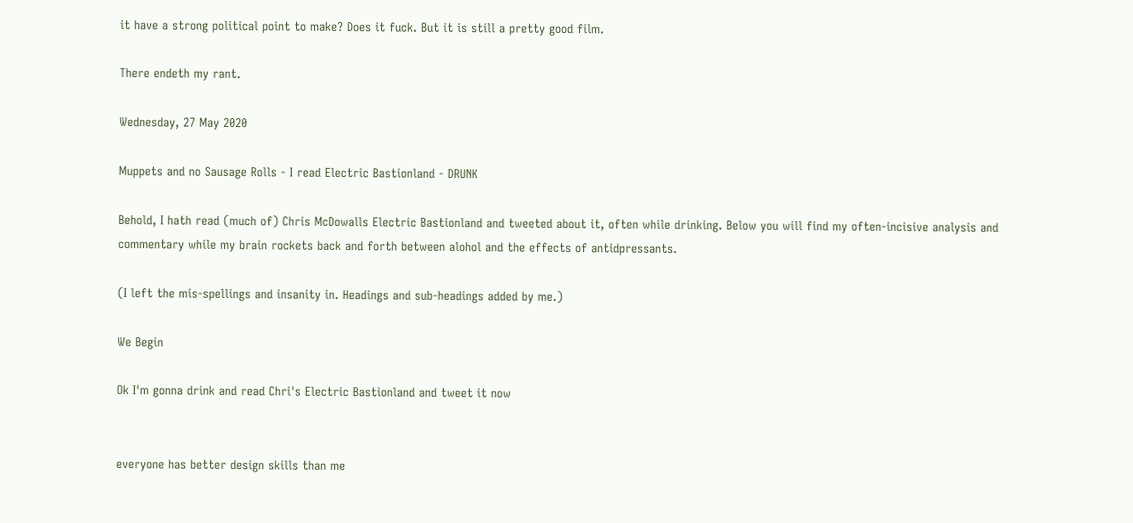it have a strong political point to make? Does it fuck. But it is still a pretty good film.

There endeth my rant.

Wednesday, 27 May 2020

Muppets and no Sausage Rolls - I read Electric Bastionland - DRUNK

Behold, I hath read (much of) Chris McDowalls Electric Bastionland and tweeted about it, often while drinking. Below you will find my often-incisive analysis and commentary while my brain rockets back and forth between alohol and the effects of antidpressants.

(I left the mis-spellings and insanity in. Headings and sub-headings added by me.)

We Begin

Ok I'm gonna drink and read Chri's Electric Bastionland and tweet it now


everyone has better design skills than me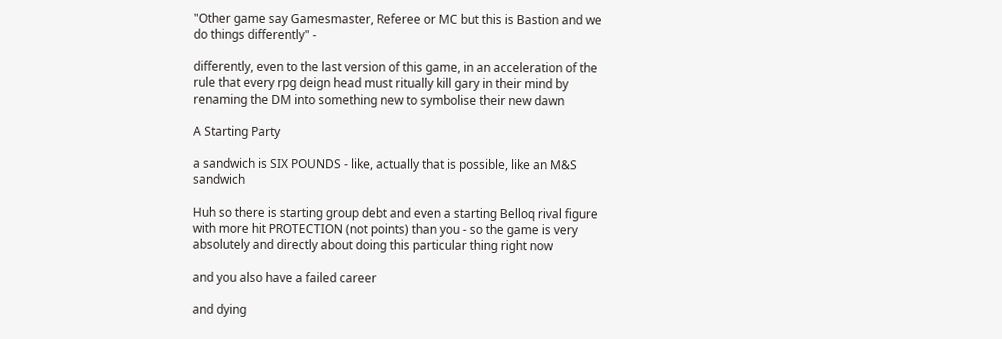"Other game say Gamesmaster, Referee or MC but this is Bastion and we do things differently" -

differently, even to the last version of this game, in an acceleration of the rule that every rpg deign head must ritually kill gary in their mind by renaming the DM into something new to symbolise their new dawn

A Starting Party

a sandwich is SIX POUNDS - like, actually that is possible, like an M&S sandwich

Huh so there is starting group debt and even a starting Belloq rival figure with more hit PROTECTION (not points) than you - so the game is very absolutely and directly about doing this particular thing right now

and you also have a failed career

and dying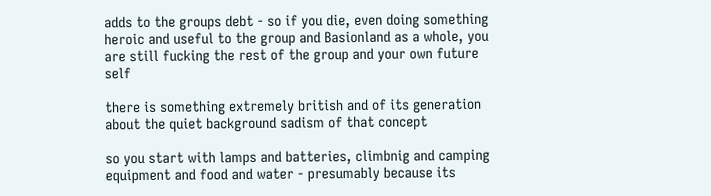adds to the groups debt - so if you die, even doing something heroic and useful to the group and Basionland as a whole, you are still fucking the rest of the group and your own future self

there is something extremely british and of its generation about the quiet background sadism of that concept

so you start with lamps and batteries, climbnig and camping equipment and food and water - presumably because its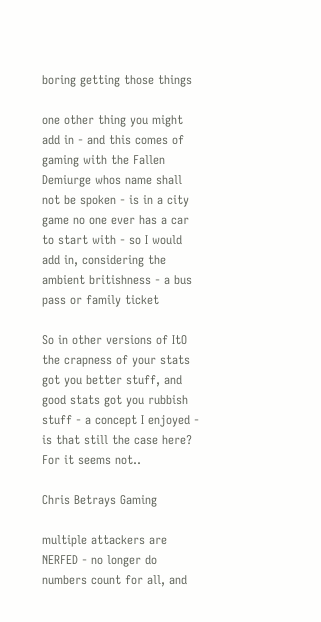boring getting those things

one other thing you might add in - and this comes of gaming with the Fallen Demiurge whos name shall not be spoken - is in a city game no one ever has a car to start with - so I would add in, considering the ambient britishness - a bus pass or family ticket

So in other versions of ItO the crapness of your stats got you better stuff, and good stats got you rubbish stuff - a concept I enjoyed - is that still the case here? For it seems not..

Chris Betrays Gaming

multiple attackers are NERFED - no longer do numbers count for all, and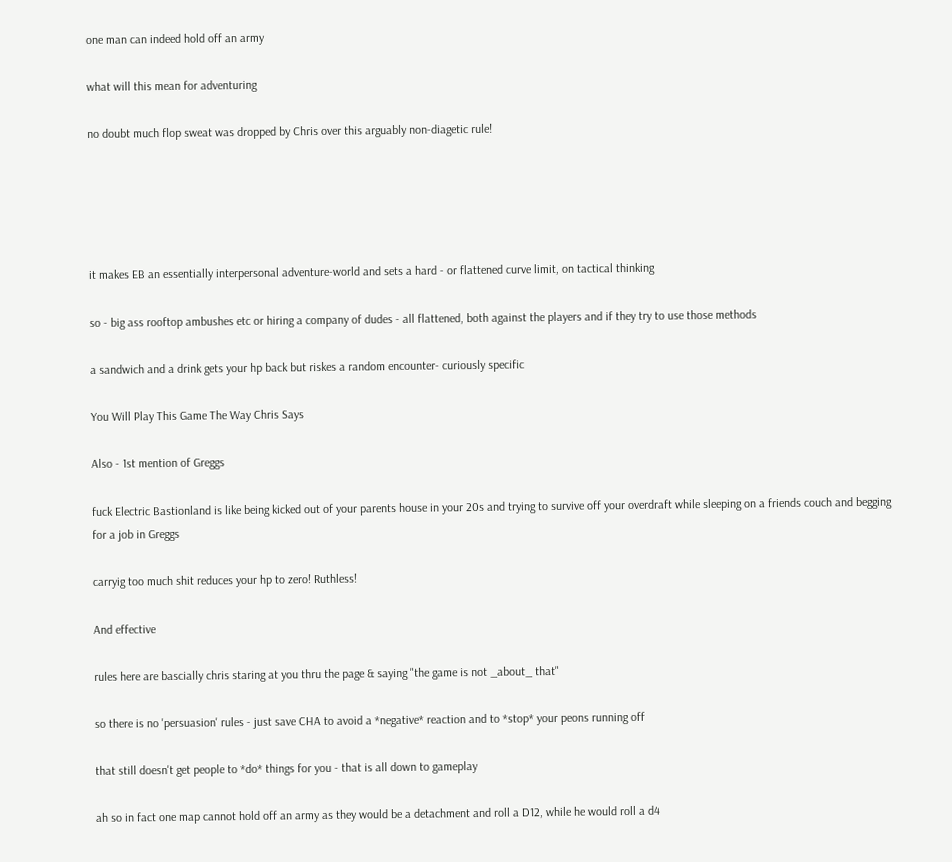one man can indeed hold off an army

what will this mean for adventuring

no doubt much flop sweat was dropped by Chris over this arguably non-diagetic rule!





it makes EB an essentially interpersonal adventure-world and sets a hard - or flattened curve limit, on tactical thinking

so - big ass rooftop ambushes etc or hiring a company of dudes - all flattened, both against the players and if they try to use those methods

a sandwich and a drink gets your hp back but riskes a random encounter- curiously specific

You Will Play This Game The Way Chris Says

Also - 1st mention of Greggs

fuck Electric Bastionland is like being kicked out of your parents house in your 20s and trying to survive off your overdraft while sleeping on a friends couch and begging for a job in Greggs

carryig too much shit reduces your hp to zero! Ruthless!

And effective

rules here are bascially chris staring at you thru the page & saying "the game is not _about_ that"

so there is no 'persuasion' rules - just save CHA to avoid a *negative* reaction and to *stop* your peons running off

that still doesn't get people to *do* things for you - that is all down to gameplay

ah so in fact one map cannot hold off an army as they would be a detachment and roll a D12, while he would roll a d4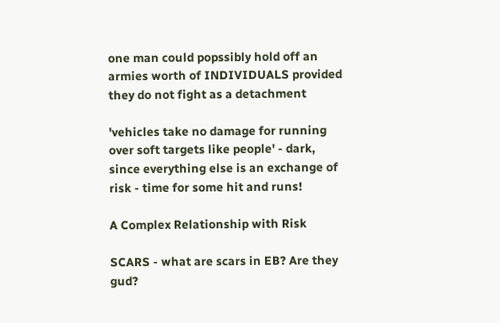one man could popssibly hold off an armies worth of INDIVIDUALS provided they do not fight as a detachment

'vehicles take no damage for running over soft targets like people' - dark, since everything else is an exchange of risk - time for some hit and runs!

A Complex Relationship with Risk

SCARS - what are scars in EB? Are they gud?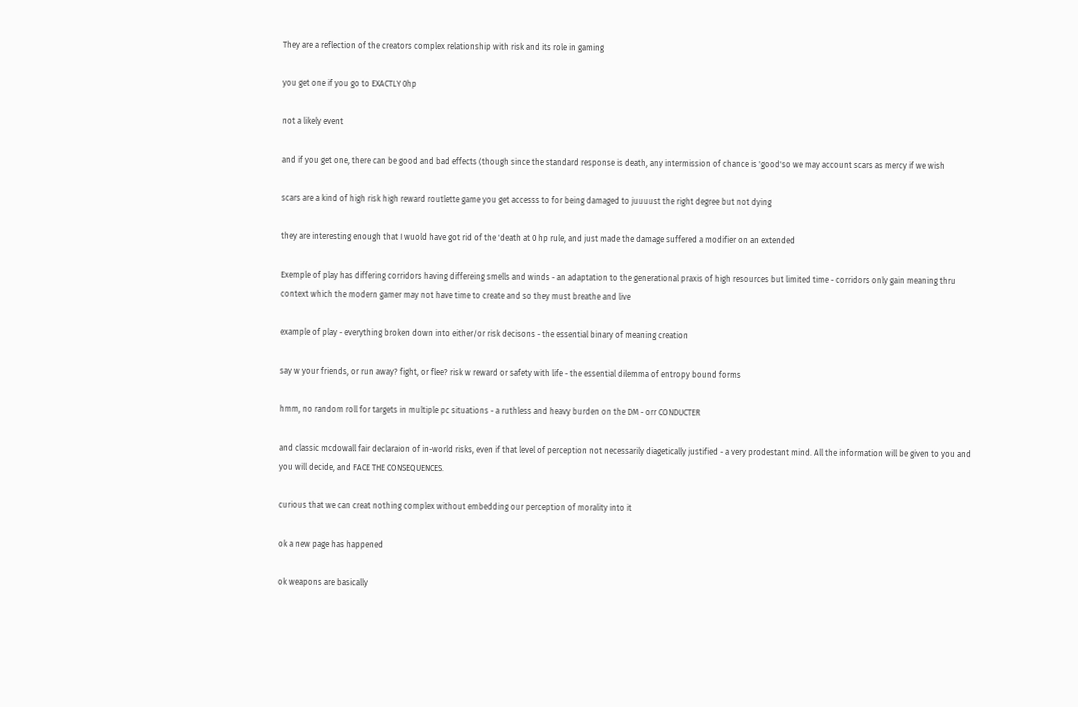They are a reflection of the creators complex relationship with risk and its role in gaming

you get one if you go to EXACTLY 0hp

not a likely event

and if you get one, there can be good and bad effects (though since the standard response is death, any intermission of chance is 'good'so we may account scars as mercy if we wish

scars are a kind of high risk high reward routlette game you get accesss to for being damaged to juuuust the right degree but not dying

they are interesting enough that I wuold have got rid of the 'death at 0 hp rule, and just made the damage suffered a modifier on an extended

Exemple of play has differing corridors having differeing smells and winds - an adaptation to the generational praxis of high resources but limited time - corridors only gain meaning thru context which the modern gamer may not have time to create and so they must breathe and live

example of play - everything broken down into either/or risk decisons - the essential binary of meaning creation

say w your friends, or run away? fight, or flee? risk w reward or safety with life - the essential dilemma of entropy bound forms

hmm, no random roll for targets in multiple pc situations - a ruthless and heavy burden on the DM - orr CONDUCTER

and classic mcdowall fair declaraion of in-world risks, even if that level of perception not necessarily diagetically justified - a very prodestant mind. All the information will be given to you and you will decide, and FACE THE CONSEQUENCES.

curious that we can creat nothing complex without embedding our perception of morality into it

ok a new page has happened

ok weapons are basically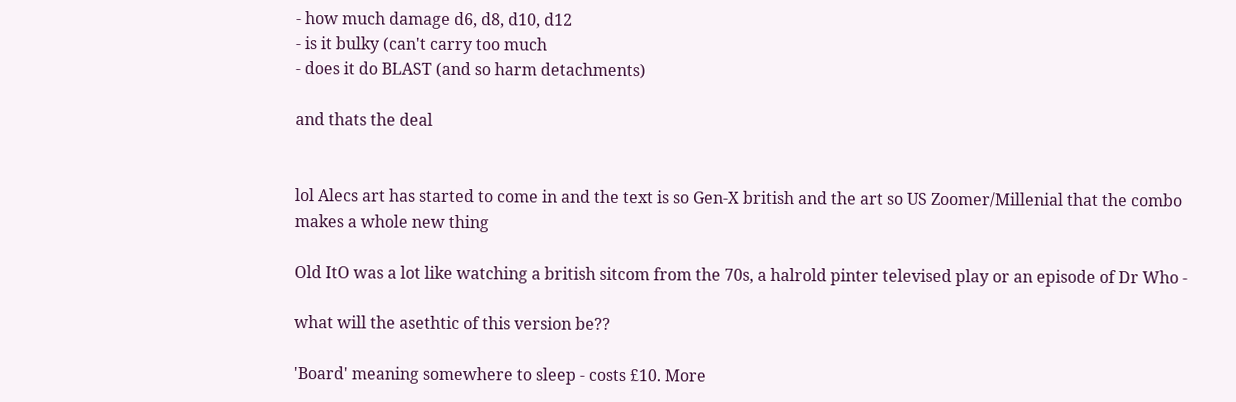- how much damage d6, d8, d10, d12
- is it bulky (can't carry too much
- does it do BLAST (and so harm detachments)

and thats the deal


lol Alecs art has started to come in and the text is so Gen-X british and the art so US Zoomer/Millenial that the combo makes a whole new thing

Old ItO was a lot like watching a british sitcom from the 70s, a halrold pinter televised play or an episode of Dr Who -

what will the asethtic of this version be??

'Board' meaning somewhere to sleep - costs £10. More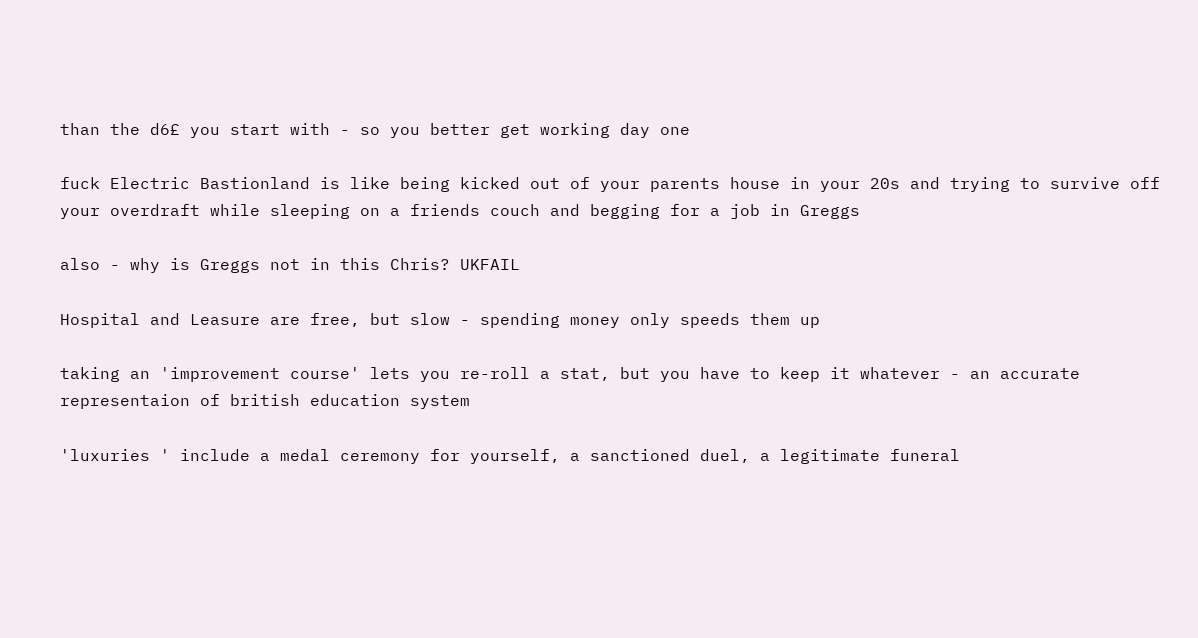than the d6£ you start with - so you better get working day one

fuck Electric Bastionland is like being kicked out of your parents house in your 20s and trying to survive off your overdraft while sleeping on a friends couch and begging for a job in Greggs

also - why is Greggs not in this Chris? UKFAIL

Hospital and Leasure are free, but slow - spending money only speeds them up

taking an 'improvement course' lets you re-roll a stat, but you have to keep it whatever - an accurate representaion of british education system

'luxuries ' include a medal ceremony for yourself, a sanctioned duel, a legitimate funeral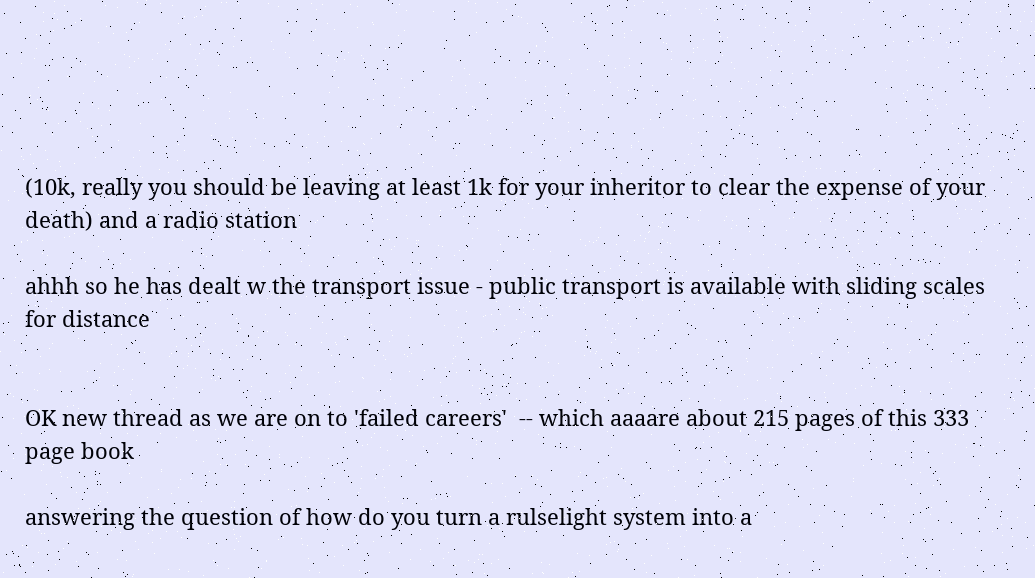(10k, really you should be leaving at least 1k for your inheritor to clear the expense of your death) and a radio station

ahhh so he has dealt w the transport issue - public transport is available with sliding scales for distance


OK new thread as we are on to 'failed careers'  -- which aaaare about 215 pages of this 333 page book

answering the question of how do you turn a rulselight system into a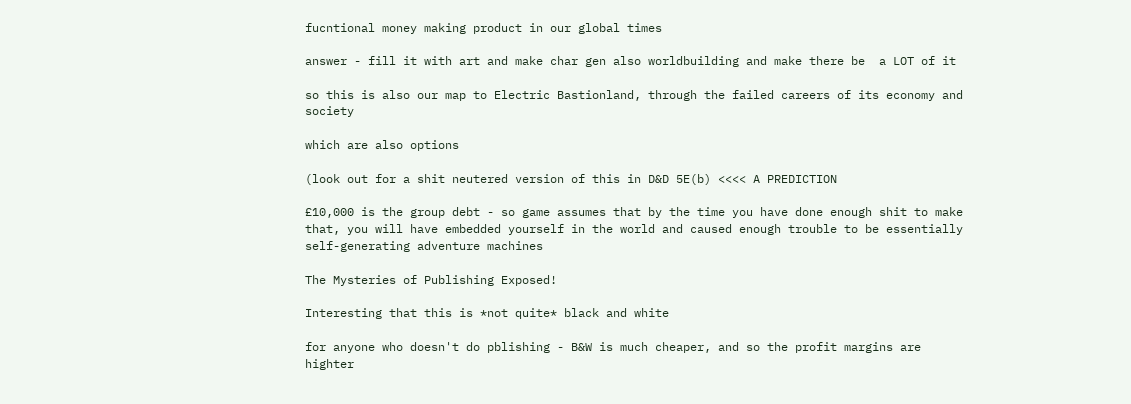fucntional money making product in our global times

answer - fill it with art and make char gen also worldbuilding and make there be  a LOT of it

so this is also our map to Electric Bastionland, through the failed careers of its economy and society

which are also options

(look out for a shit neutered version of this in D&D 5E(b) <<<< A PREDICTION

£10,000 is the group debt - so game assumes that by the time you have done enough shit to make that, you will have embedded yourself in the world and caused enough trouble to be essentially self-generating adventure machines

The Mysteries of Publishing Exposed!

Interesting that this is *not quite* black and white

for anyone who doesn't do pblishing - B&W is much cheaper, and so the profit margins are highter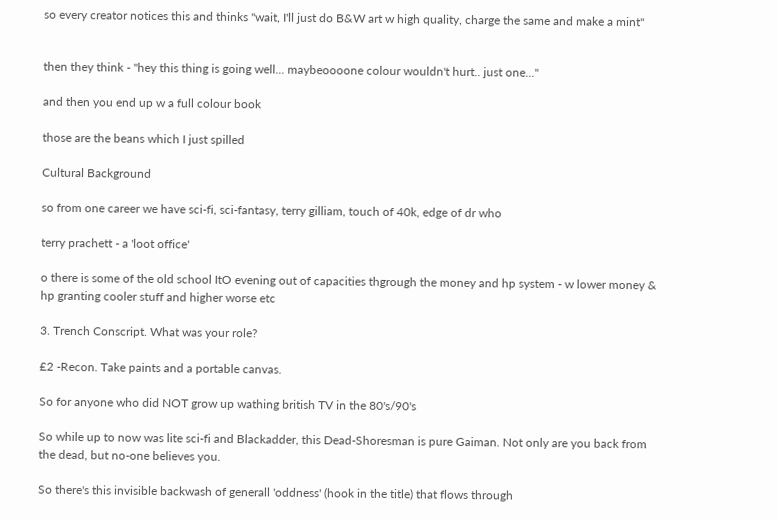so every creator notices this and thinks "wait, I'll just do B&W art w high quality, charge the same and make a mint"


then they think - "hey this thing is going well... maybeoooone colour wouldn't hurt.. just one..."

and then you end up w a full colour book

those are the beans which I just spilled

Cultural Background

so from one career we have sci-fi, sci-fantasy, terry gilliam, touch of 40k, edge of dr who

terry prachett - a 'loot office'

o there is some of the old school ItO evening out of capacities thgrough the money and hp system - w lower money & hp granting cooler stuff and higher worse etc

3. Trench Conscript. What was your role?

£2 -Recon. Take paints and a portable canvas.

So for anyone who did NOT grow up wathing british TV in the 80's/90's

So while up to now was lite sci-fi and Blackadder, this Dead-Shoresman is pure Gaiman. Not only are you back from the dead, but no-one believes you.

So there's this invisible backwash of generall 'oddness' (hook in the title) that flows through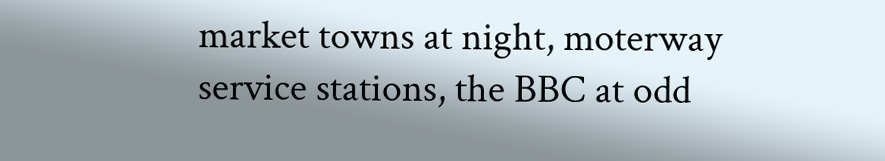market towns at night, moterway service stations, the BBC at odd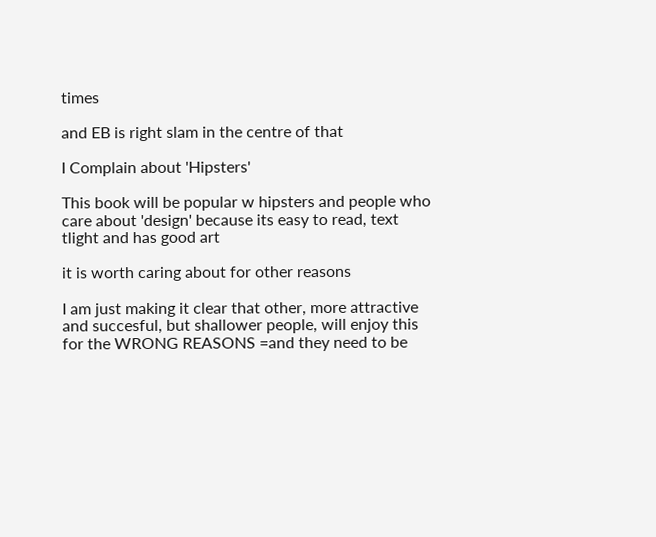times

and EB is right slam in the centre of that

I Complain about 'Hipsters'

This book will be popular w hipsters and people who care about 'design' because its easy to read, text tlight and has good art

it is worth caring about for other reasons

I am just making it clear that other, more attractive and succesful, but shallower people, will enjoy this for the WRONG REASONS =and they need to be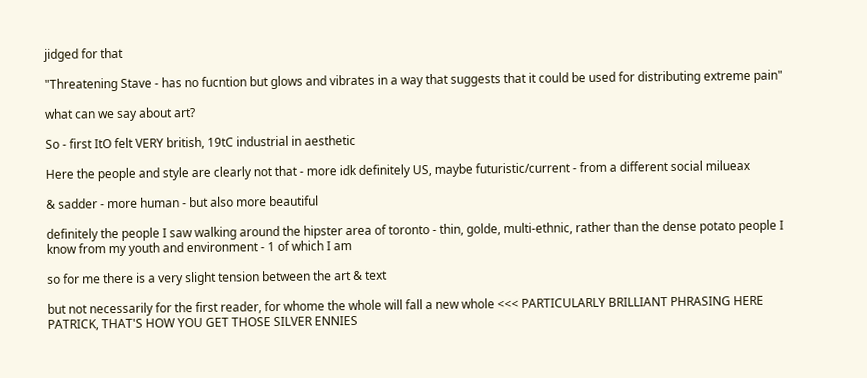jidged for that

"Threatening Stave - has no fucntion but glows and vibrates in a way that suggests that it could be used for distributing extreme pain"

what can we say about art?

So - first ItO felt VERY british, 19tC industrial in aesthetic

Here the people and style are clearly not that - more idk definitely US, maybe futuristic/current - from a different social milueax

& sadder - more human - but also more beautiful

definitely the people I saw walking around the hipster area of toronto - thin, golde, multi-ethnic, rather than the dense potato people I know from my youth and environment - 1 of which I am

so for me there is a very slight tension between the art & text

but not necessarily for the first reader, for whome the whole will fall a new whole <<< PARTICULARLY BRILLIANT PHRASING HERE PATRICK, THAT'S HOW YOU GET THOSE SILVER ENNIES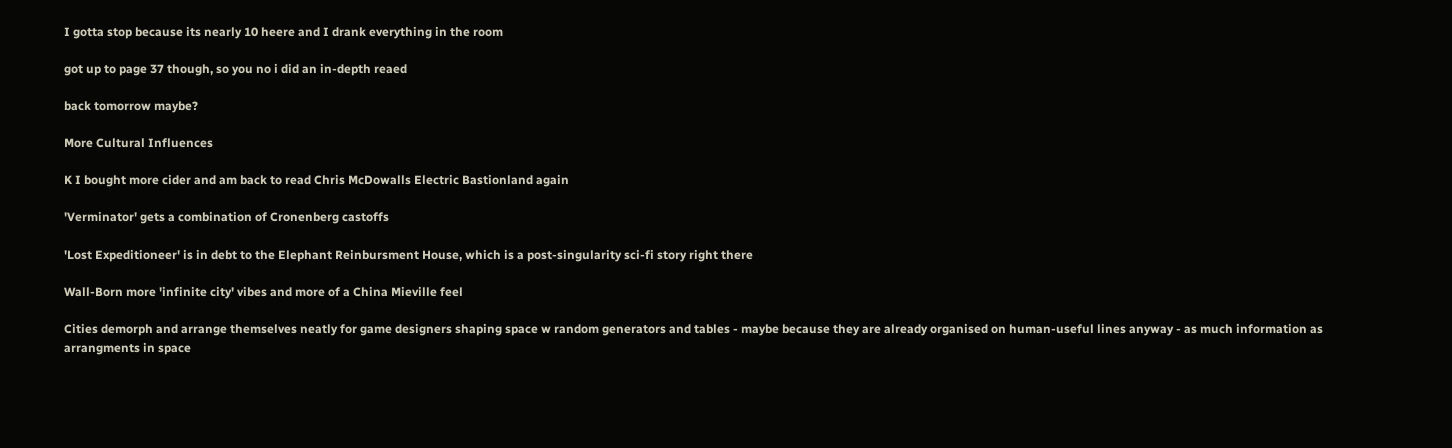I gotta stop because its nearly 10 heere and I drank everything in the room

got up to page 37 though, so you no i did an in-depth reaed

back tomorrow maybe?

More Cultural Influences

K I bought more cider and am back to read Chris McDowalls Electric Bastionland again

'Verminator' gets a combination of Cronenberg castoffs

'Lost Expeditioneer' is in debt to the Elephant Reinbursment House, which is a post-singularity sci-fi story right there

Wall-Born more 'infinite city' vibes and more of a China Mieville feel

Cities demorph and arrange themselves neatly for game designers shaping space w random generators and tables - maybe because they are already organised on human-useful lines anyway - as much information as arrangments in space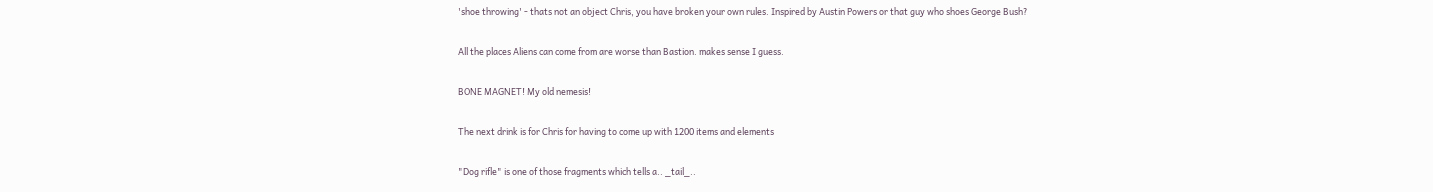'shoe throwing' - thats not an object Chris, you have broken your own rules. Inspired by Austin Powers or that guy who shoes George Bush?

All the places Aliens can come from are worse than Bastion. makes sense I guess.

BONE MAGNET! My old nemesis!

The next drink is for Chris for having to come up with 1200 items and elements

"Dog rifle" is one of those fragments which tells a.. _tail_..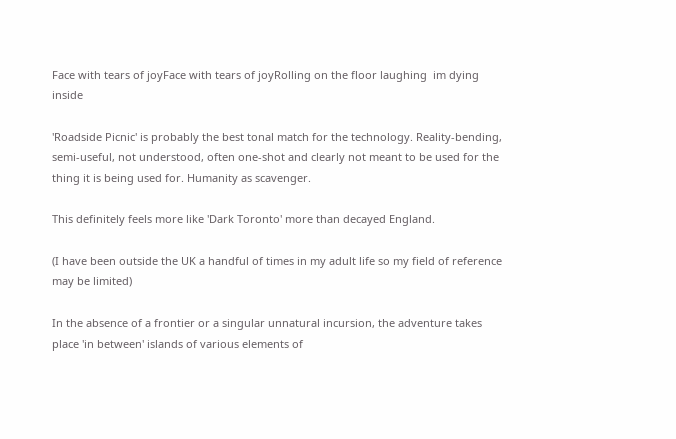Face with tears of joyFace with tears of joyRolling on the floor laughing  im dying inside

'Roadside Picnic' is probably the best tonal match for the technology. Reality-bending, semi-useful, not understood, often one-shot and clearly not meant to be used for the thing it is being used for. Humanity as scavenger.

This definitely feels more like 'Dark Toronto' more than decayed England.

(I have been outside the UK a handful of times in my adult life so my field of reference may be limited)

In the absence of a frontier or a singular unnatural incursion, the adventure takes place 'in between' islands of various elements of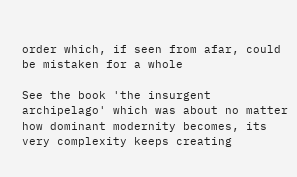order which, if seen from afar, could be mistaken for a whole

See the book 'the insurgent archipelago' which was about no matter how dominant modernity becomes, its very complexity keeps creating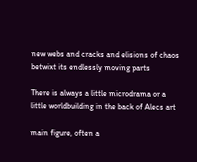new webs and cracks and elisions of chaos betwixt its endlessly moving parts

There is always a little microdrama or a little worldbuilding in the back of Alecs art

main figure, often a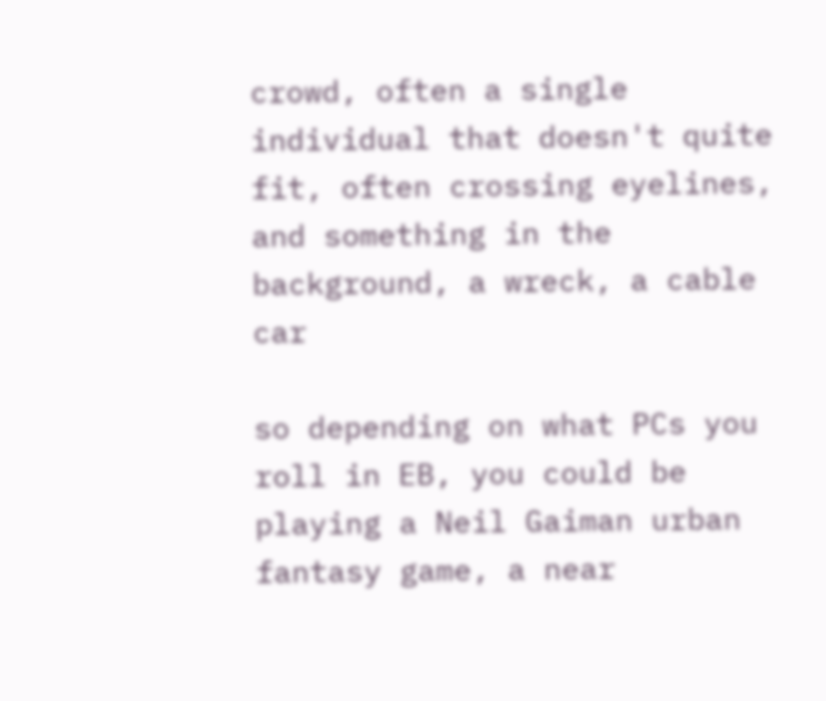crowd, often a single individual that doesn't quite fit, often crossing eyelines, and something in the background, a wreck, a cable car

so depending on what PCs you roll in EB, you could be playing a Neil Gaiman urban fantasy game, a near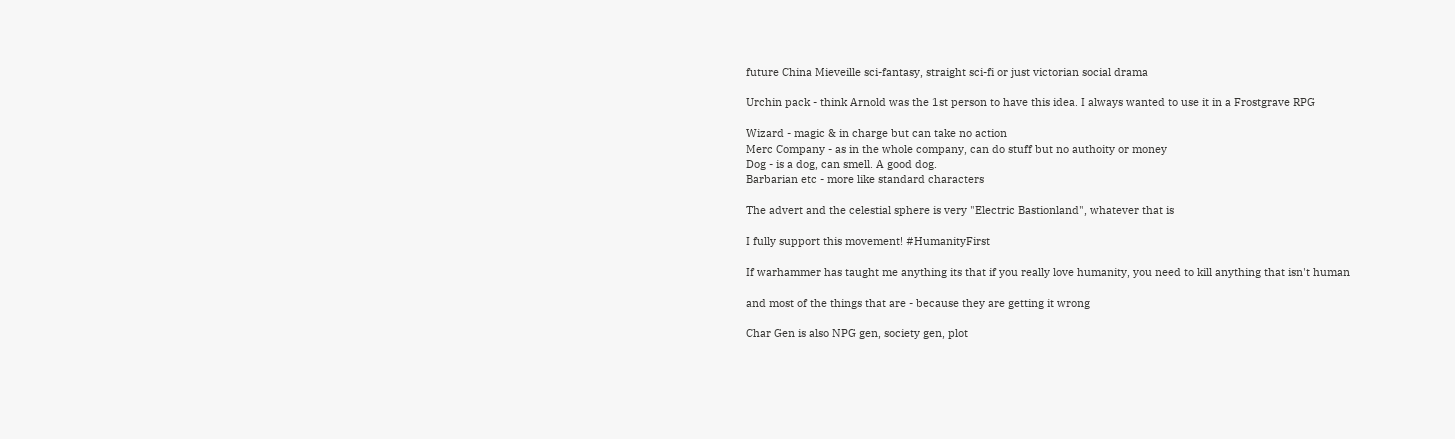future China Mieveille sci-fantasy, straight sci-fi or just victorian social drama

Urchin pack - think Arnold was the 1st person to have this idea. I always wanted to use it in a Frostgrave RPG

Wizard - magic & in charge but can take no action
Merc Company - as in the whole company, can do stuff but no authoity or money
Dog - is a dog, can smell. A good dog.
Barbarian etc - more like standard characters

The advert and the celestial sphere is very "Electric Bastionland", whatever that is

I fully support this movement! #HumanityFirst

If warhammer has taught me anything its that if you really love humanity, you need to kill anything that isn't human

and most of the things that are - because they are getting it wrong

Char Gen is also NPG gen, society gen, plot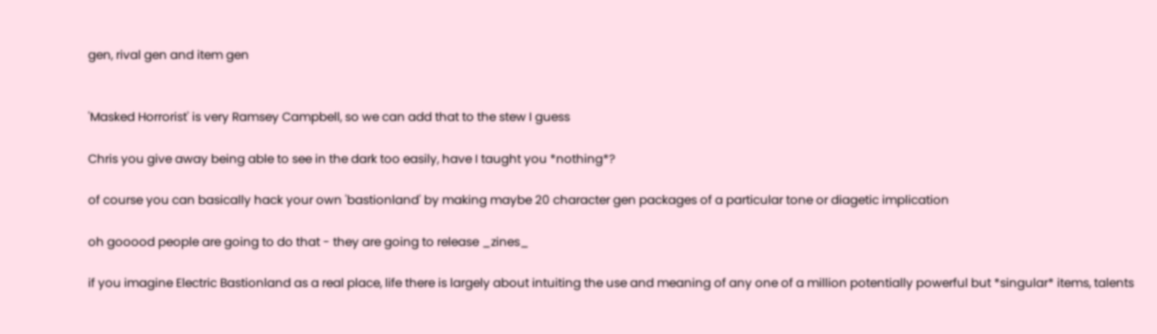gen, rival gen and item gen


'Masked Horrorist' is very Ramsey Campbell, so we can add that to the stew I guess

Chris you give away being able to see in the dark too easily, have I taught you *nothing*?

of course you can basically hack your own 'bastionland' by making maybe 20 character gen packages of a particular tone or diagetic implication

oh gooood people are going to do that - they are going to release _zines_

if you imagine Electric Bastionland as a real place, life there is largely about intuiting the use and meaning of any one of a million potentially powerful but *singular* items, talents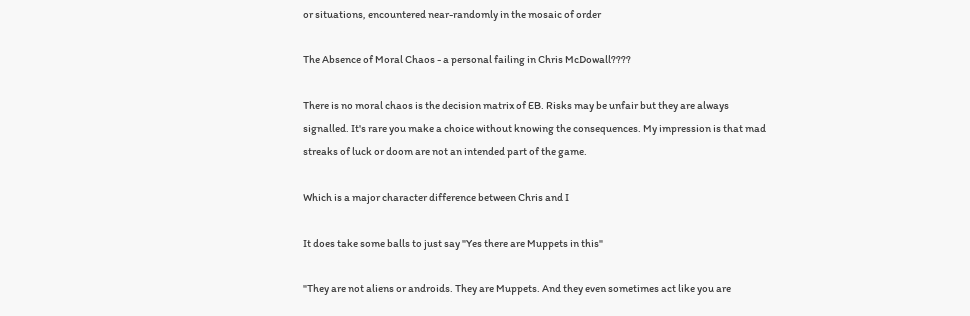or situations, encountered near-randomly in the mosaic of order

The Absence of Moral Chaos - a personal failing in Chris McDowall????

There is no moral chaos is the decision matrix of EB. Risks may be unfair but they are always signalled. It's rare you make a choice without knowing the consequences. My impression is that mad streaks of luck or doom are not an intended part of the game.

Which is a major character difference between Chris and I

It does take some balls to just say "Yes there are Muppets in this"

"They are not aliens or androids. They are Muppets. And they even sometimes act like you are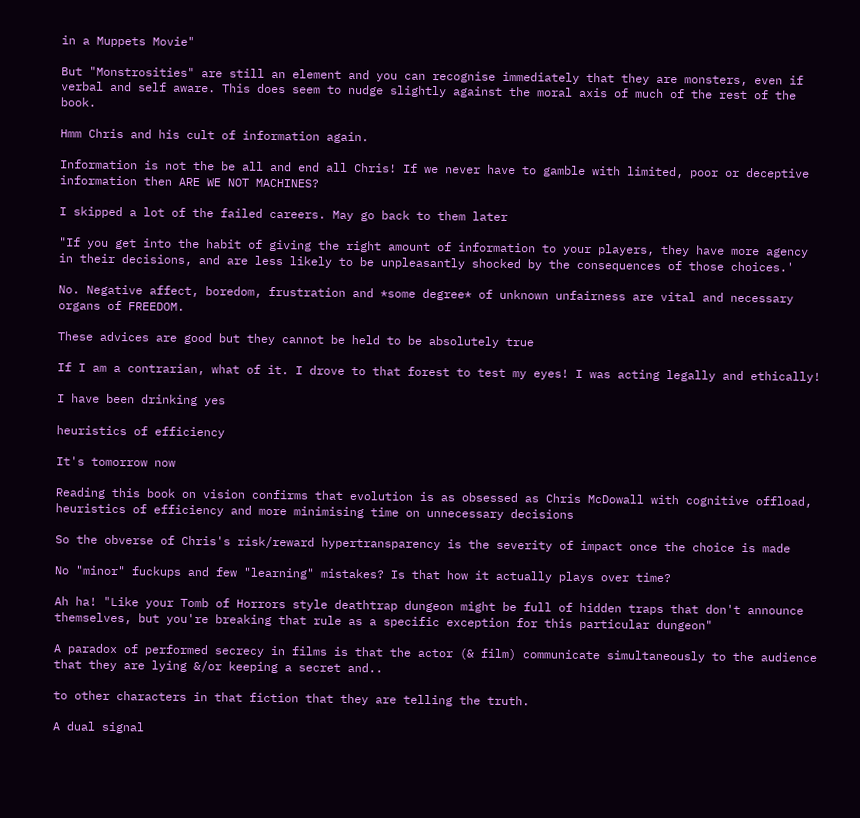in a Muppets Movie"

But "Monstrosities" are still an element and you can recognise immediately that they are monsters, even if verbal and self aware. This does seem to nudge slightly against the moral axis of much of the rest of the book.

Hmm Chris and his cult of information again.

Information is not the be all and end all Chris! If we never have to gamble with limited, poor or deceptive information then ARE WE NOT MACHINES?

I skipped a lot of the failed careers. May go back to them later

"If you get into the habit of giving the right amount of information to your players, they have more agency in their decisions, and are less likely to be unpleasantly shocked by the consequences of those choices.'

No. Negative affect, boredom, frustration and *some degree* of unknown unfairness are vital and necessary organs of FREEDOM.

These advices are good but they cannot be held to be absolutely true

If I am a contrarian, what of it. I drove to that forest to test my eyes! I was acting legally and ethically!

I have been drinking yes

heuristics of efficiency

It's tomorrow now

Reading this book on vision confirms that evolution is as obsessed as Chris McDowall with cognitive offload, heuristics of efficiency and more minimising time on unnecessary decisions

So the obverse of Chris's risk/reward hypertransparency is the severity of impact once the choice is made

No "minor" fuckups and few "learning" mistakes? Is that how it actually plays over time?

Ah ha! "Like your Tomb of Horrors style deathtrap dungeon might be full of hidden traps that don't announce themselves, but you're breaking that rule as a specific exception for this particular dungeon"

A paradox of performed secrecy in films is that the actor (& film) communicate simultaneously to the audience that they are lying &/or keeping a secret and..

to other characters in that fiction that they are telling the truth.

A dual signal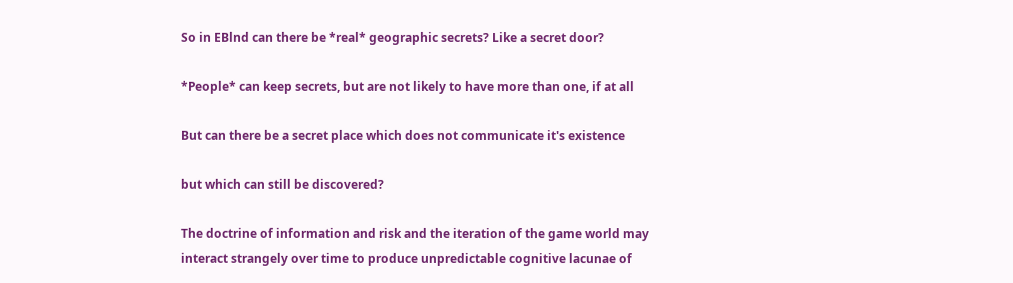So in EBlnd can there be *real* geographic secrets? Like a secret door?

*People* can keep secrets, but are not likely to have more than one, if at all

But can there be a secret place which does not communicate it's existence

but which can still be discovered?

The doctrine of information and risk and the iteration of the game world may interact strangely over time to produce unpredictable cognitive lacunae of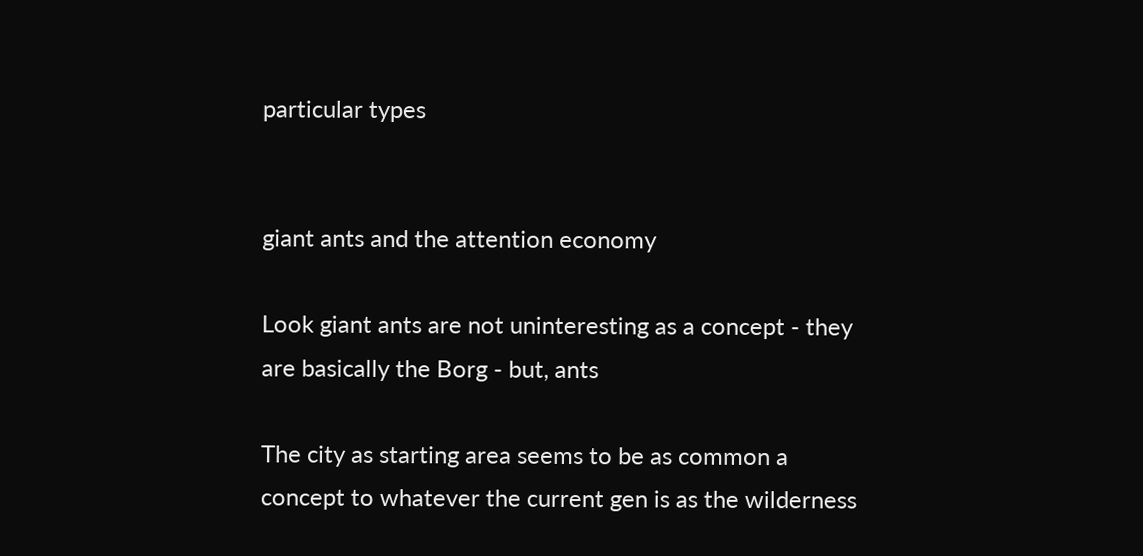particular types


giant ants and the attention economy

Look giant ants are not uninteresting as a concept - they are basically the Borg - but, ants

The city as starting area seems to be as common a concept to whatever the current gen is as the wilderness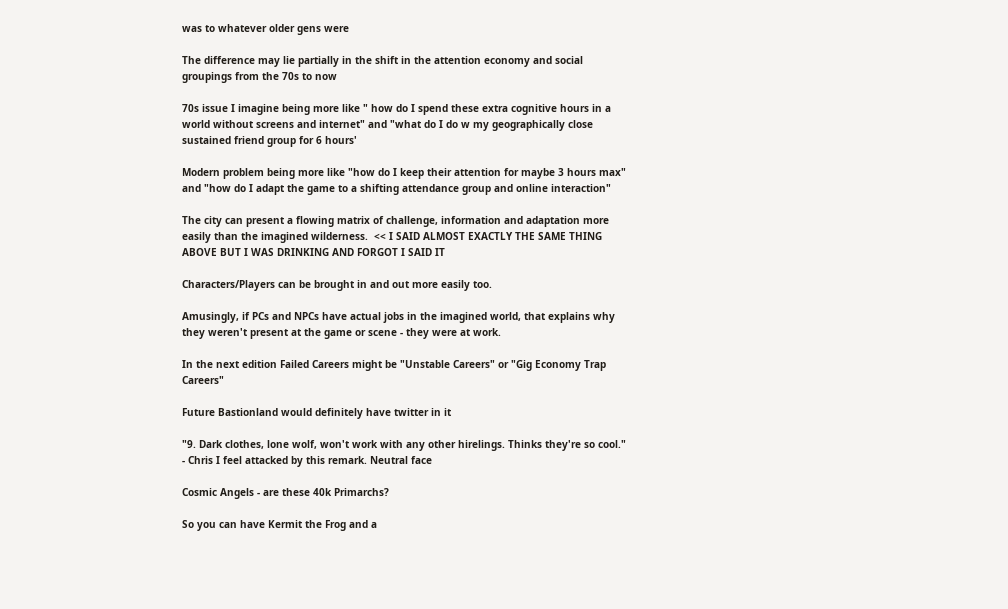was to whatever older gens were

The difference may lie partially in the shift in the attention economy and social groupings from the 70s to now

70s issue I imagine being more like " how do I spend these extra cognitive hours in a world without screens and internet" and "what do I do w my geographically close sustained friend group for 6 hours'

Modern problem being more like "how do I keep their attention for maybe 3 hours max" and "how do I adapt the game to a shifting attendance group and online interaction"

The city can present a flowing matrix of challenge, information and adaptation more easily than the imagined wilderness.  << I SAID ALMOST EXACTLY THE SAME THING ABOVE BUT I WAS DRINKING AND FORGOT I SAID IT

Characters/Players can be brought in and out more easily too.

Amusingly, if PCs and NPCs have actual jobs in the imagined world, that explains why they weren't present at the game or scene - they were at work.

In the next edition Failed Careers might be "Unstable Careers" or "Gig Economy Trap Careers"

Future Bastionland would definitely have twitter in it

"9. Dark clothes, lone wolf, won't work with any other hirelings. Thinks they're so cool." - Chris I feel attacked by this remark. Neutral face

Cosmic Angels - are these 40k Primarchs?

So you can have Kermit the Frog and a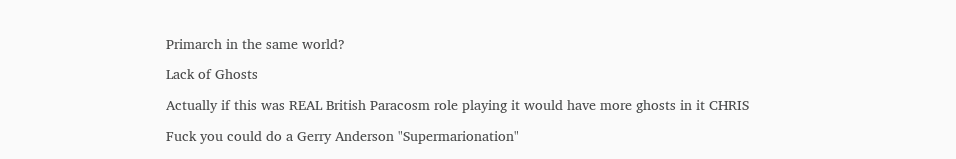Primarch in the same world?

Lack of Ghosts

Actually if this was REAL British Paracosm role playing it would have more ghosts in it CHRIS

Fuck you could do a Gerry Anderson "Supermarionation"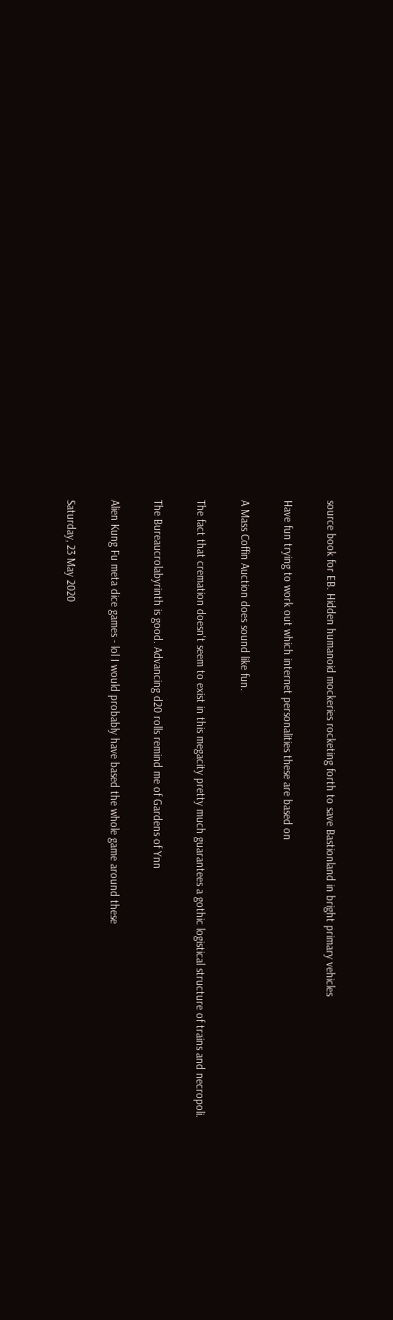source book for EB. Hidden humanoid mockeries rocketing forth to save Bastionland in bright primary vehicles

Have fun trying to work out which internet personalities these are based on

A Mass Coffin Auction does sound like fun.

The fact that cremation doesn't seem to exist in this megacity pretty much guarantees a gothic logistical structure of trains and necropoli.

The Bureaucrolabyrinth is good. Advancing d20 rolls remind me of Gardens of Ynn

Alien Kung Fu meta dice games - lol I would probably have based the whole game around these

Saturday, 23 May 2020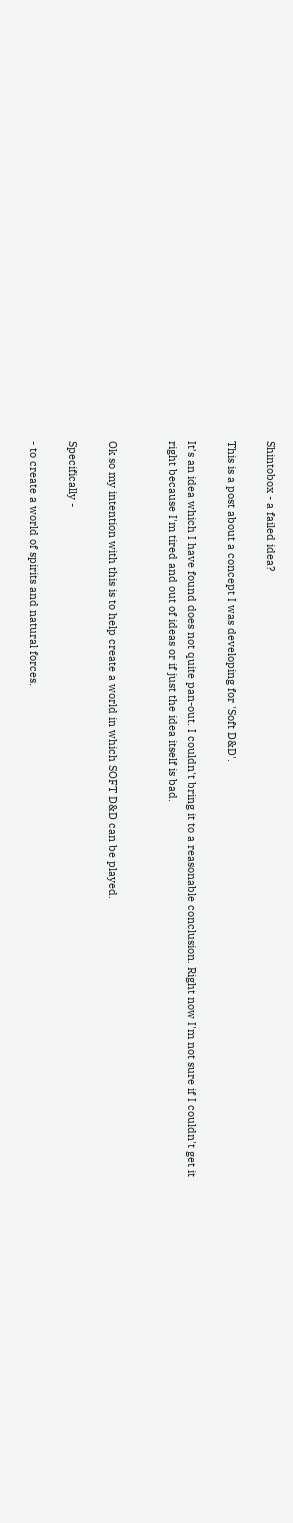Shintobox - a failed idea?

This is a post about a concept I was developing for 'Soft D&D'.

It’s an idea which I have found does not quite pan-out. I couldn't bring it to a reasonable conclusion. Right now I'm not sure if I couldn't get it right because I'm tired and out of ideas or if just the idea itself is bad.


Ok so my intention with this is to help create a world in which SOFT D&D can be played.

Specifically -

- to create a world of spirits and natural forces.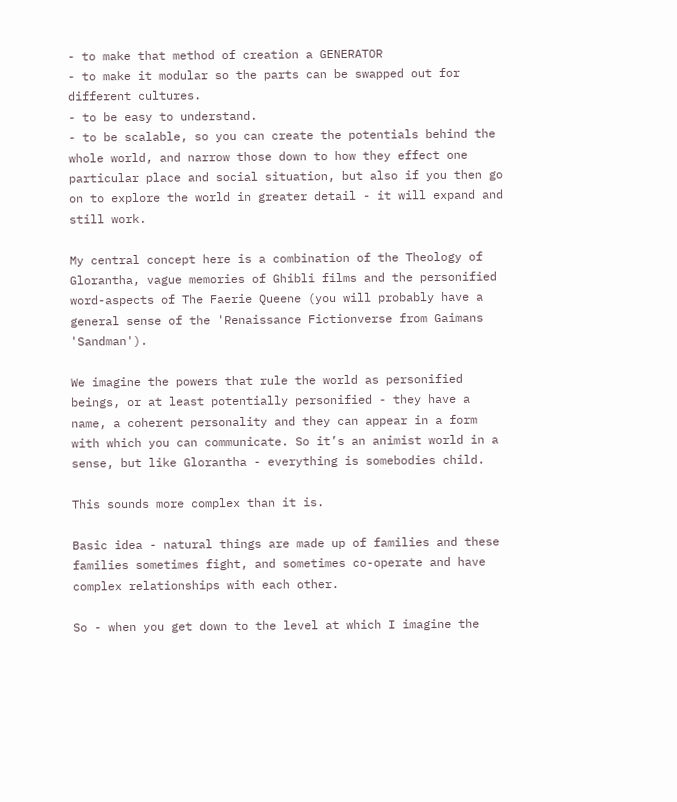- to make that method of creation a GENERATOR
- to make it modular so the parts can be swapped out for different cultures.
- to be easy to understand.
- to be scalable, so you can create the potentials behind the whole world, and narrow those down to how they effect one particular place and social situation, but also if you then go on to explore the world in greater detail - it will expand and still work.

My central concept here is a combination of the Theology of Glorantha, vague memories of Ghibli films and the personified word-aspects of The Faerie Queene (you will probably have a general sense of the 'Renaissance Fictionverse from Gaimans 'Sandman').

We imagine the powers that rule the world as personified beings, or at least potentially personified - they have a name, a coherent personality and they can appear in a form with which you can communicate. So it’s an animist world in a sense, but like Glorantha - everything is somebodies child.

This sounds more complex than it is.

Basic idea - natural things are made up of families and these families sometimes fight, and sometimes co-operate and have complex relationships with each other.

So - when you get down to the level at which I imagine the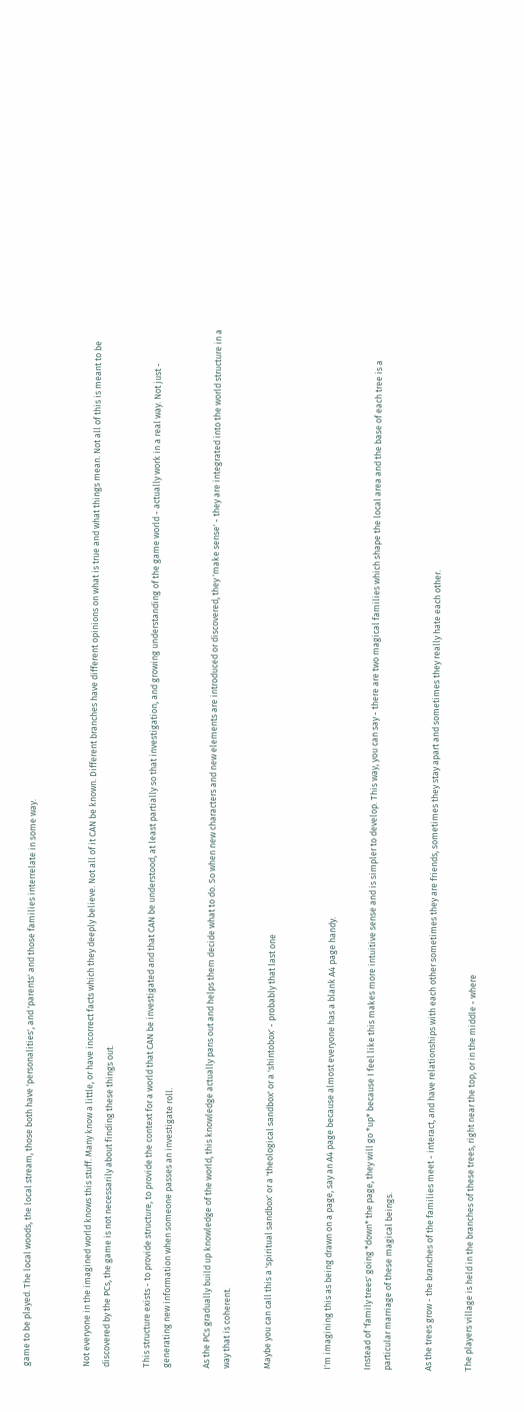game to be played. The local woods, the local stream, those both have 'personalities', and 'parents' and those families interrelate in some way.


Not everyone in the imagined world knows this stuff. Many know a little, or have incorrect facts which they deeply believe. Not all of it CAN be known. Different branches have different opinions on what is true and what things mean. Not all of this is meant to be discovered by the PCs, the game is not necessarily about finding these things out.

This structure exists - to provide structure, to provide the context for a world that CAN be investigated and that CAN be understood, at least partially so that investigation, and growing understanding of the game world - actually work in a real way. Not just - generating new information when someone passes an investigate roll.

As the PCs gradually build up knowledge of the world, this knowledge actually pans out and helps them decide what to do. So when new characters and new elements are introduced or discovered, they 'make sense' - they are integrated into the world structure in a way that is coherent.

Maybe you can call this a 'spiritual sandbox' or a 'theological sandbox' or a 'shintobox' - probably that last one


I'm imagining this as being drawn on a page, say an A4 page because almost everyone has a blank A4 page handy.

Instead of 'family trees' going *down* the page, they will go *up* because I feel like this makes more intuitive sense and is simpler to develop. This way, you can say - there are two magical families which shape the local area and the base of each tree is a particular marriage of these magical beings.

As the trees grow - the branches of the families meet - interact, and have relationships with each other sometimes they are friends, sometimes they stay apart and sometimes they really hate each other.

The players village is held in the branches of these trees, right near the top, or in the middle - where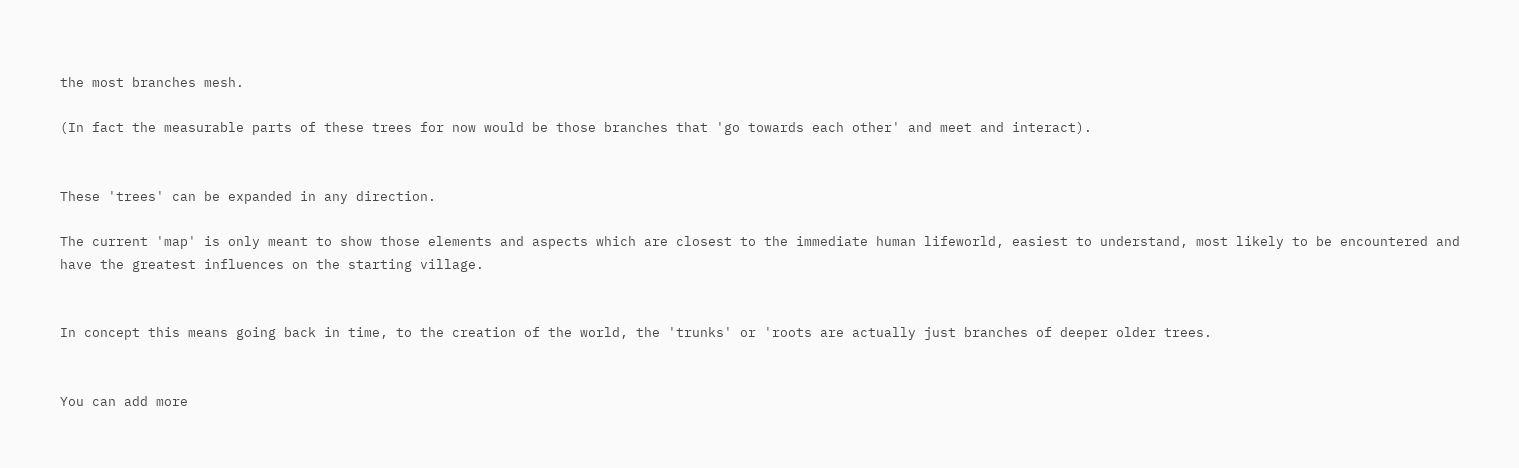the most branches mesh.

(In fact the measurable parts of these trees for now would be those branches that 'go towards each other' and meet and interact).


These 'trees' can be expanded in any direction.

The current 'map' is only meant to show those elements and aspects which are closest to the immediate human lifeworld, easiest to understand, most likely to be encountered and have the greatest influences on the starting village.


In concept this means going back in time, to the creation of the world, the 'trunks' or 'roots are actually just branches of deeper older trees.


You can add more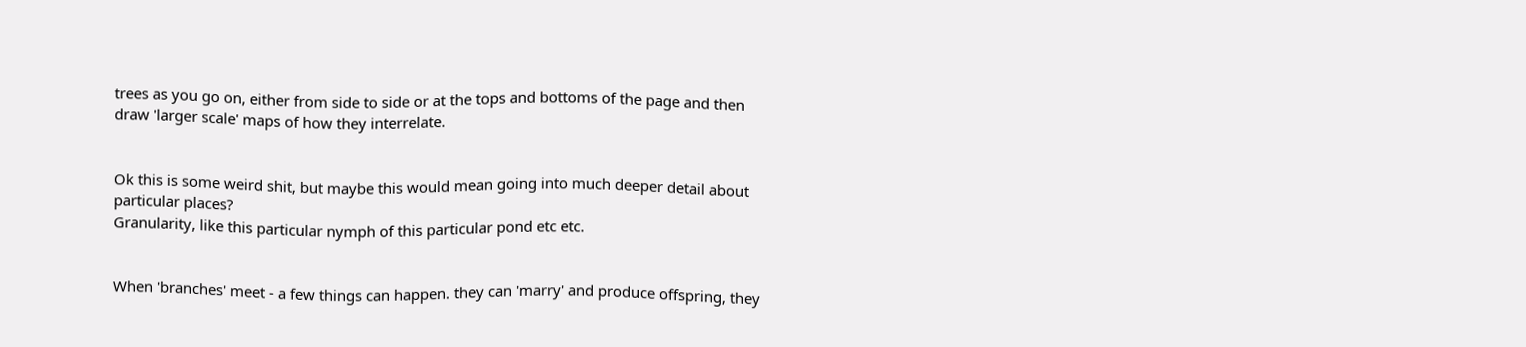trees as you go on, either from side to side or at the tops and bottoms of the page and then draw 'larger scale' maps of how they interrelate.


Ok this is some weird shit, but maybe this would mean going into much deeper detail about particular places?
Granularity, like this particular nymph of this particular pond etc etc.


When 'branches' meet - a few things can happen. they can 'marry' and produce offspring, they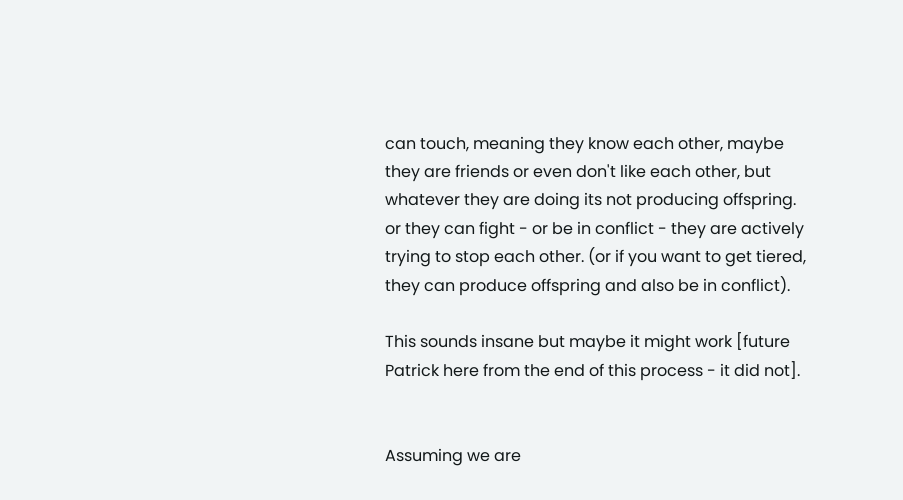can touch, meaning they know each other, maybe they are friends or even don't like each other, but whatever they are doing its not producing offspring. or they can fight - or be in conflict - they are actively trying to stop each other. (or if you want to get tiered, they can produce offspring and also be in conflict).

This sounds insane but maybe it might work [future Patrick here from the end of this process - it did not].


Assuming we are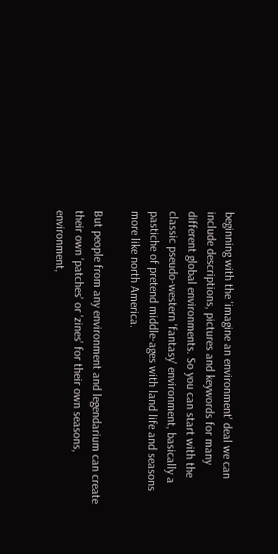beginning with the 'imagine an environment' deal we can include descriptions, pictures and keywords for many different global environments. So you can start with the classic pseudo-western 'fantasy' environment, basically a pastiche of pretend middle-ages with land life and seasons more like north America.

But people from any environment and legendarium can create their own 'patches' or 'zines' for their own seasons, environment,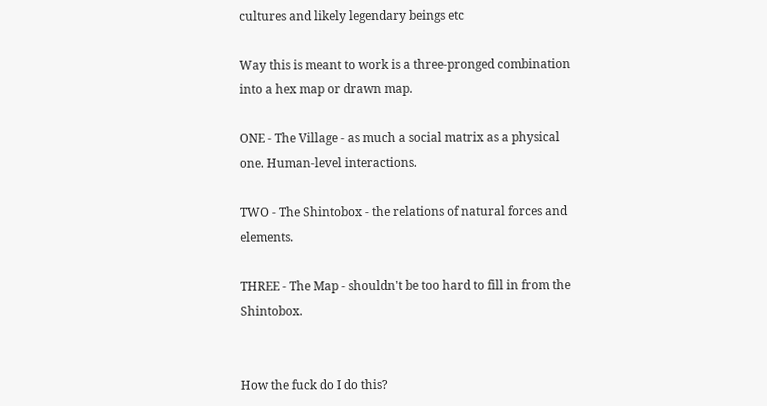cultures and likely legendary beings etc

Way this is meant to work is a three-pronged combination into a hex map or drawn map.

ONE - The Village - as much a social matrix as a physical one. Human-level interactions.

TWO - The Shintobox - the relations of natural forces and elements.

THREE - The Map - shouldn't be too hard to fill in from the Shintobox.


How the fuck do I do this?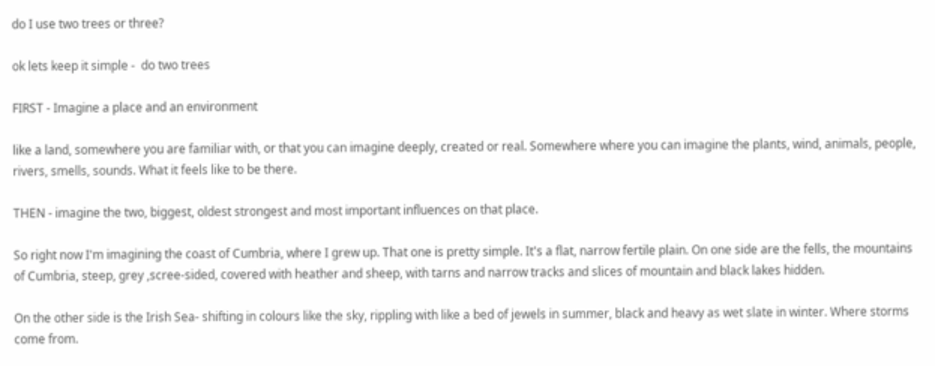do I use two trees or three?

ok lets keep it simple -  do two trees

FIRST - Imagine a place and an environment

like a land, somewhere you are familiar with, or that you can imagine deeply, created or real. Somewhere where you can imagine the plants, wind, animals, people, rivers, smells, sounds. What it feels like to be there.

THEN - imagine the two, biggest, oldest strongest and most important influences on that place.

So right now I'm imagining the coast of Cumbria, where I grew up. That one is pretty simple. It's a flat, narrow fertile plain. On one side are the fells, the mountains of Cumbria, steep, grey ,scree-sided, covered with heather and sheep, with tarns and narrow tracks and slices of mountain and black lakes hidden.

On the other side is the Irish Sea- shifting in colours like the sky, rippling with like a bed of jewels in summer, black and heavy as wet slate in winter. Where storms come from.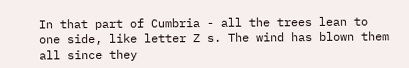In that part of Cumbria - all the trees lean to one side, like letter Z s. The wind has blown them all since they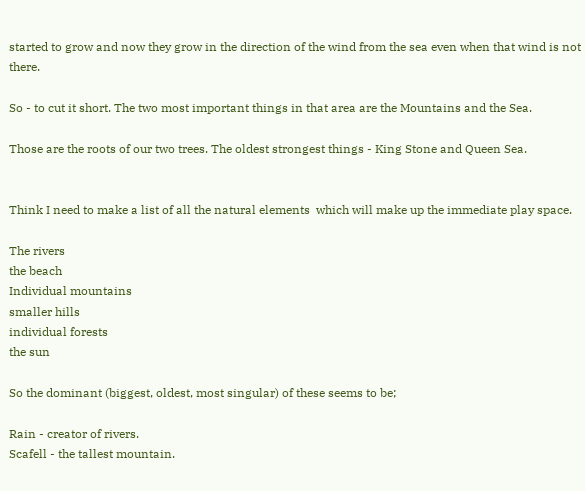started to grow and now they grow in the direction of the wind from the sea even when that wind is not there.

So - to cut it short. The two most important things in that area are the Mountains and the Sea.

Those are the roots of our two trees. The oldest strongest things - King Stone and Queen Sea.


Think I need to make a list of all the natural elements  which will make up the immediate play space.

The rivers
the beach
Individual mountains
smaller hills
individual forests
the sun

So the dominant (biggest, oldest, most singular) of these seems to be;

Rain - creator of rivers.
Scafell - the tallest mountain.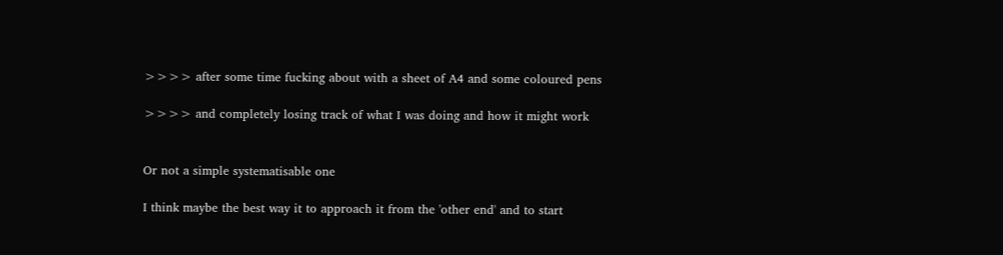>>>> after some time fucking about with a sheet of A4 and some coloured pens

>>>> and completely losing track of what I was doing and how it might work


Or not a simple systematisable one

I think maybe the best way it to approach it from the 'other end' and to start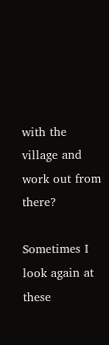with the village and work out from there?

Sometimes I look again at these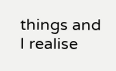things and I realise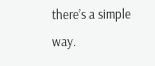there’s a simple way.